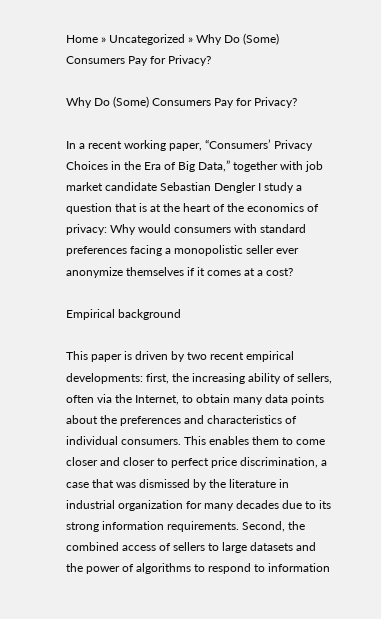Home » Uncategorized » Why Do (Some) Consumers Pay for Privacy?

Why Do (Some) Consumers Pay for Privacy?

In a recent working paper, “Consumers’ Privacy Choices in the Era of Big Data,” together with job market candidate Sebastian Dengler I study a question that is at the heart of the economics of privacy: Why would consumers with standard preferences facing a monopolistic seller ever anonymize themselves if it comes at a cost?

Empirical background

This paper is driven by two recent empirical developments: first, the increasing ability of sellers, often via the Internet, to obtain many data points about the preferences and characteristics of individual consumers. This enables them to come closer and closer to perfect price discrimination, a case that was dismissed by the literature in industrial organization for many decades due to its strong information requirements. Second, the combined access of sellers to large datasets and the power of algorithms to respond to information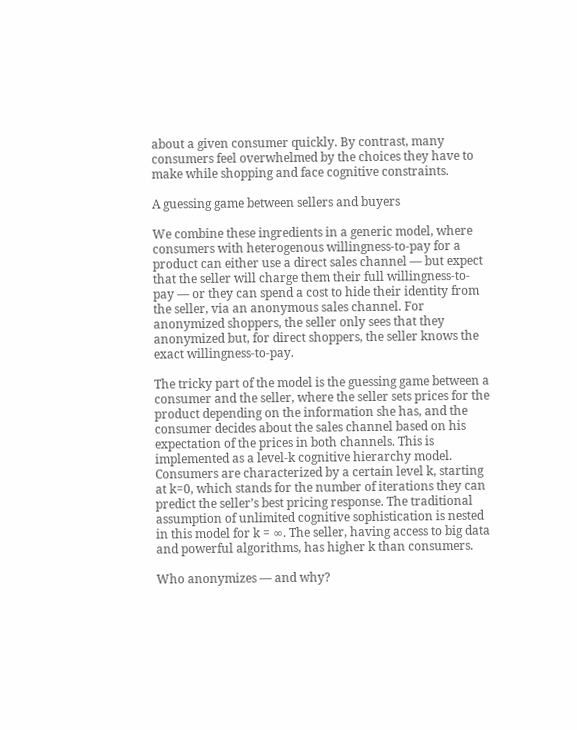about a given consumer quickly. By contrast, many consumers feel overwhelmed by the choices they have to make while shopping and face cognitive constraints.

A guessing game between sellers and buyers

We combine these ingredients in a generic model, where consumers with heterogenous willingness-to-pay for a product can either use a direct sales channel — but expect that the seller will charge them their full willingness-to-pay — or they can spend a cost to hide their identity from the seller, via an anonymous sales channel. For anonymized shoppers, the seller only sees that they anonymized but, for direct shoppers, the seller knows the exact willingness-to-pay.

The tricky part of the model is the guessing game between a consumer and the seller, where the seller sets prices for the product depending on the information she has, and the consumer decides about the sales channel based on his expectation of the prices in both channels. This is implemented as a level-k cognitive hierarchy model. Consumers are characterized by a certain level k, starting at k=0, which stands for the number of iterations they can predict the seller’s best pricing response. The traditional assumption of unlimited cognitive sophistication is nested in this model for k = ∞. The seller, having access to big data and powerful algorithms, has higher k than consumers.

Who anonymizes — and why?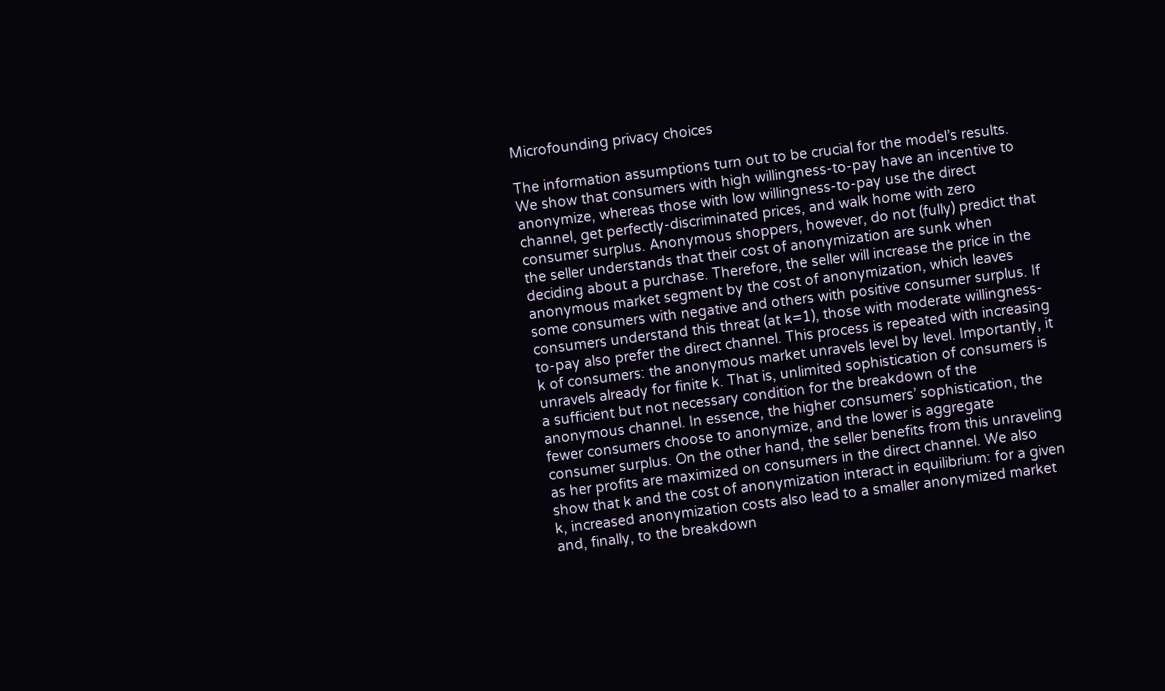Microfounding privacy choices

The information assumptions turn out to be crucial for the model’s results. We show that consumers with high willingness-to-pay have an incentive to anonymize, whereas those with low willingness-to-pay use the direct channel, get perfectly-discriminated prices, and walk home with zero consumer surplus. Anonymous shoppers, however, do not (fully) predict that the seller understands that their cost of anonymization are sunk when deciding about a purchase. Therefore, the seller will increase the price in the anonymous market segment by the cost of anonymization, which leaves some consumers with negative and others with positive consumer surplus. If consumers understand this threat (at k=1), those with moderate willingness-to-pay also prefer the direct channel. This process is repeated with increasing k of consumers: the anonymous market unravels level by level. Importantly, it unravels already for finite k. That is, unlimited sophistication of consumers is a sufficient but not necessary condition for the breakdown of the anonymous channel. In essence, the higher consumers’ sophistication, the fewer consumers choose to anonymize, and the lower is aggregate consumer surplus. On the other hand, the seller benefits from this unraveling as her profits are maximized on consumers in the direct channel. We also show that k and the cost of anonymization interact in equilibrium: for a given k, increased anonymization costs also lead to a smaller anonymized market and, finally, to the breakdown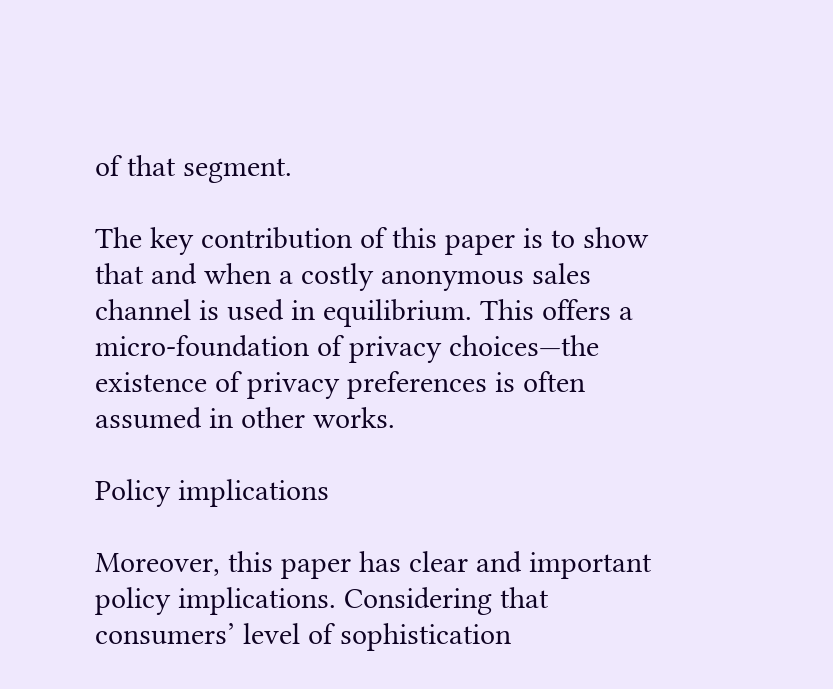of that segment.

The key contribution of this paper is to show that and when a costly anonymous sales channel is used in equilibrium. This offers a micro-foundation of privacy choices—the existence of privacy preferences is often assumed in other works.

Policy implications

Moreover, this paper has clear and important policy implications. Considering that consumers’ level of sophistication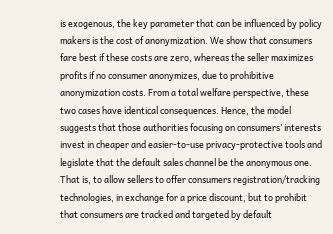is exogenous, the key parameter that can be influenced by policy makers is the cost of anonymization. We show that consumers fare best if these costs are zero, whereas the seller maximizes profits if no consumer anonymizes, due to prohibitive anonymization costs. From a total welfare perspective, these two cases have identical consequences. Hence, the model suggests that those authorities focusing on consumers’ interests invest in cheaper and easier-to-use privacy-protective tools and legislate that the default sales channel be the anonymous one. That is, to allow sellers to offer consumers registration/tracking technologies, in exchange for a price discount, but to prohibit that consumers are tracked and targeted by default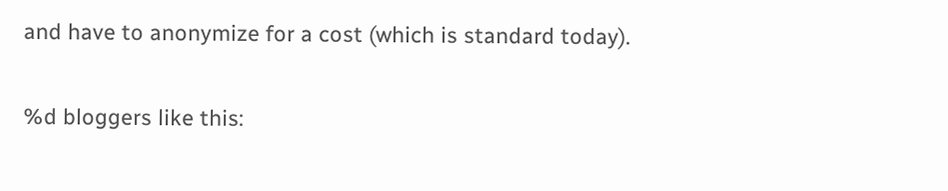and have to anonymize for a cost (which is standard today).

%d bloggers like this: